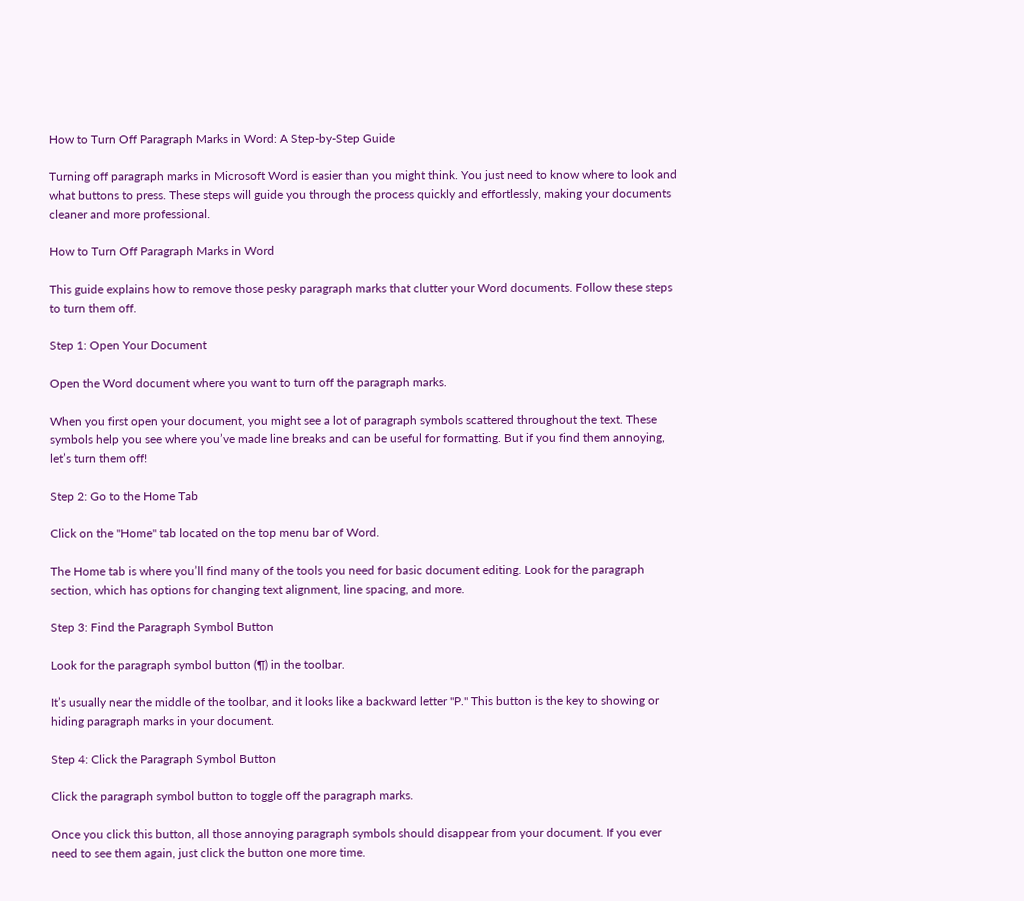How to Turn Off Paragraph Marks in Word: A Step-by-Step Guide

Turning off paragraph marks in Microsoft Word is easier than you might think. You just need to know where to look and what buttons to press. These steps will guide you through the process quickly and effortlessly, making your documents cleaner and more professional.

How to Turn Off Paragraph Marks in Word

This guide explains how to remove those pesky paragraph marks that clutter your Word documents. Follow these steps to turn them off.

Step 1: Open Your Document

Open the Word document where you want to turn off the paragraph marks.

When you first open your document, you might see a lot of paragraph symbols scattered throughout the text. These symbols help you see where you’ve made line breaks and can be useful for formatting. But if you find them annoying, let’s turn them off!

Step 2: Go to the Home Tab

Click on the "Home" tab located on the top menu bar of Word.

The Home tab is where you’ll find many of the tools you need for basic document editing. Look for the paragraph section, which has options for changing text alignment, line spacing, and more.

Step 3: Find the Paragraph Symbol Button

Look for the paragraph symbol button (¶) in the toolbar.

It’s usually near the middle of the toolbar, and it looks like a backward letter "P." This button is the key to showing or hiding paragraph marks in your document.

Step 4: Click the Paragraph Symbol Button

Click the paragraph symbol button to toggle off the paragraph marks.

Once you click this button, all those annoying paragraph symbols should disappear from your document. If you ever need to see them again, just click the button one more time.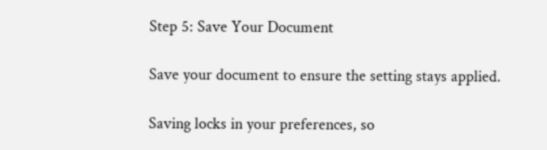Step 5: Save Your Document

Save your document to ensure the setting stays applied.

Saving locks in your preferences, so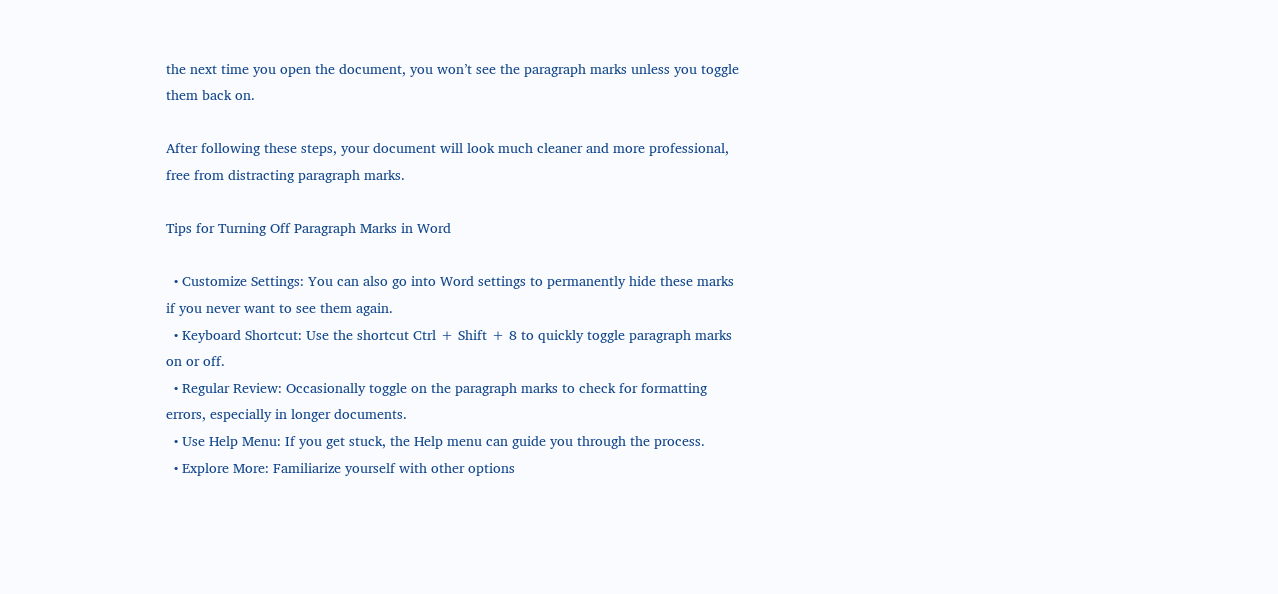the next time you open the document, you won’t see the paragraph marks unless you toggle them back on.

After following these steps, your document will look much cleaner and more professional, free from distracting paragraph marks.

Tips for Turning Off Paragraph Marks in Word

  • Customize Settings: You can also go into Word settings to permanently hide these marks if you never want to see them again.
  • Keyboard Shortcut: Use the shortcut Ctrl + Shift + 8 to quickly toggle paragraph marks on or off.
  • Regular Review: Occasionally toggle on the paragraph marks to check for formatting errors, especially in longer documents.
  • Use Help Menu: If you get stuck, the Help menu can guide you through the process.
  • Explore More: Familiarize yourself with other options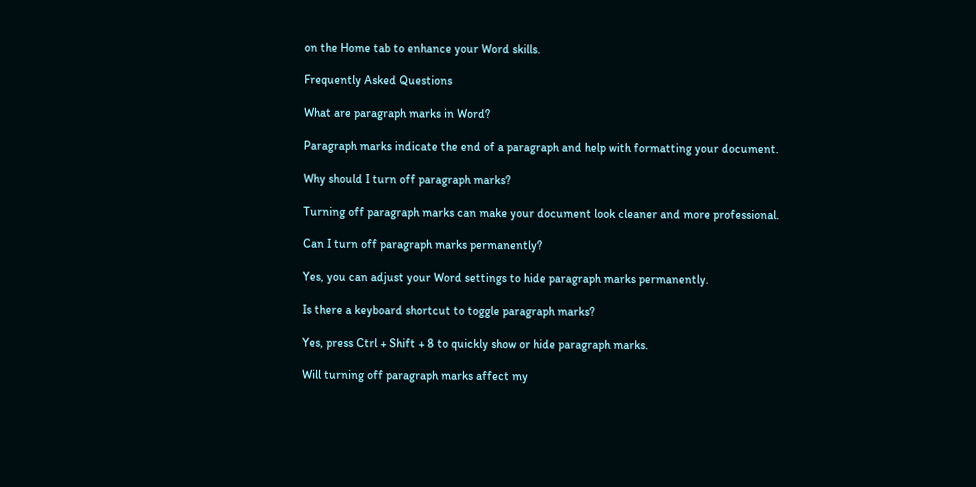on the Home tab to enhance your Word skills.

Frequently Asked Questions

What are paragraph marks in Word?

Paragraph marks indicate the end of a paragraph and help with formatting your document.

Why should I turn off paragraph marks?

Turning off paragraph marks can make your document look cleaner and more professional.

Can I turn off paragraph marks permanently?

Yes, you can adjust your Word settings to hide paragraph marks permanently.

Is there a keyboard shortcut to toggle paragraph marks?

Yes, press Ctrl + Shift + 8 to quickly show or hide paragraph marks.

Will turning off paragraph marks affect my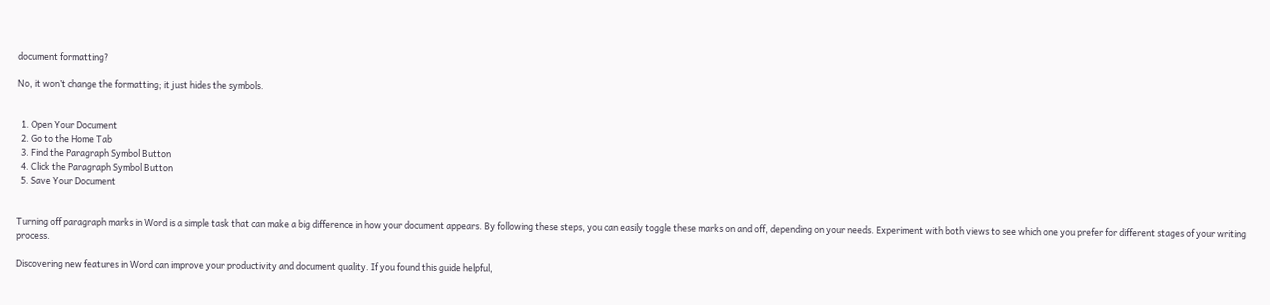document formatting?

No, it won’t change the formatting; it just hides the symbols.


  1. Open Your Document
  2. Go to the Home Tab
  3. Find the Paragraph Symbol Button
  4. Click the Paragraph Symbol Button
  5. Save Your Document


Turning off paragraph marks in Word is a simple task that can make a big difference in how your document appears. By following these steps, you can easily toggle these marks on and off, depending on your needs. Experiment with both views to see which one you prefer for different stages of your writing process.

Discovering new features in Word can improve your productivity and document quality. If you found this guide helpful,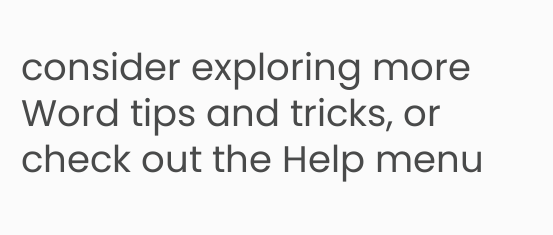consider exploring more Word tips and tricks, or check out the Help menu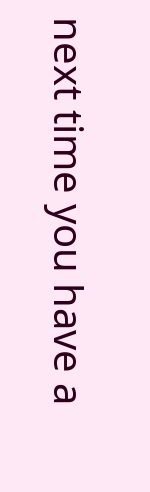next time you have a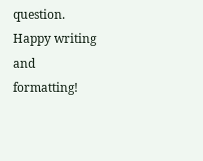question. Happy writing and formatting!